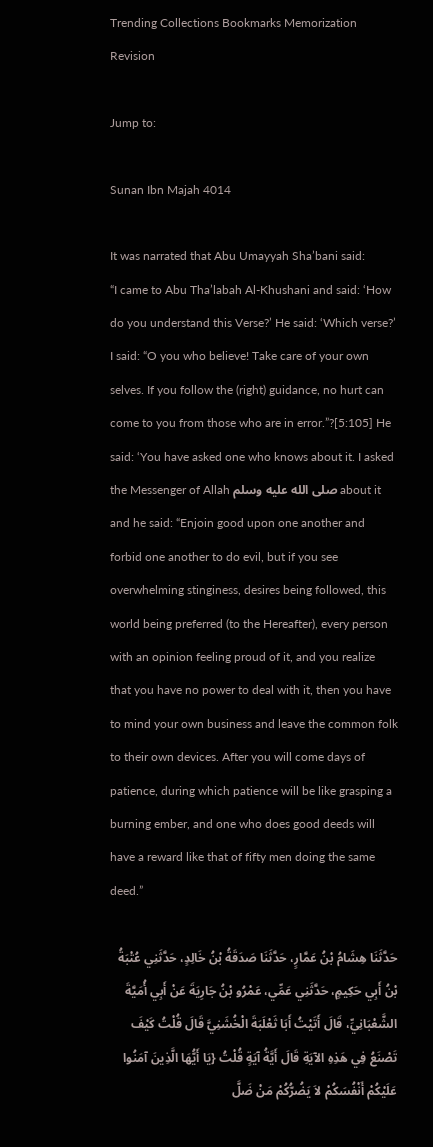Trending Collections Bookmarks Memorization Revision

Jump to:

Sunan Ibn Majah 4014

It was narrated that Abu Umayyah Sha’bani said:
“I came to Abu Tha’labah Al-Khushani and said: ‘How do you understand this Verse?’ He said: ‘Which verse?’ I said: “O you who believe! Take care of your own selves. If you follow the (right) guidance, no hurt can come to you from those who are in error.”?[5:105] He said: ‘You have asked one who knows about it. I asked the Messenger of Allah صلى الله عليه وسلم about it and he said: “Enjoin good upon one another and forbid one another to do evil, but if you see overwhelming stinginess, desires being followed, this world being preferred (to the Hereafter), every person with an opinion feeling proud of it, and you realize that you have no power to deal with it, then you have to mind your own business and leave the common folk to their own devices. After you will come days of patience, during which patience will be like grasping a burning ember, and one who does good deeds will have a reward like that of fifty men doing the same deed.”

حَدَّثَنَا هِشَامُ بْنُ عَمَّارٍ، حَدَّثَنَا صَدَقَةُ بْنُ خَالِدٍ، حَدَّثَنِي عُتْبَةُ بْنُ أَبِي حَكِيمٍ، حَدَّثَنِي عَمِّي، عَمْرُو بْنُ جَارِيَةَ عَنْ أَبِي أُمَيَّةَ الشَّعْبَانِيِّ، قَالَ أَتَيْتُ أَبَا ثَعْلَبَةَ الْخُشَنِيَّ قَالَ قُلْتُ كَيْفَ تَصْنَعُ فِي هَذِهِ الآيَةِ قَالَ أَيَّةُ آيَةٍ قُلْتُ {يَا أَيُّهَا الَّذِينَ آمَنُوا عَلَيْكُمْ أَنْفُسَكُمْ لاَ يَضُرُّكُمْ مَنْ ضَلَّ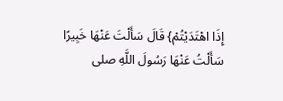إِذَا اهْتَدَيْتُمْ} قَالَ سَأَلْتَ عَنْهَا خَبِيرًا سَأَلْتُ عَنْهَا رَسُولَ اللَّهِ صلى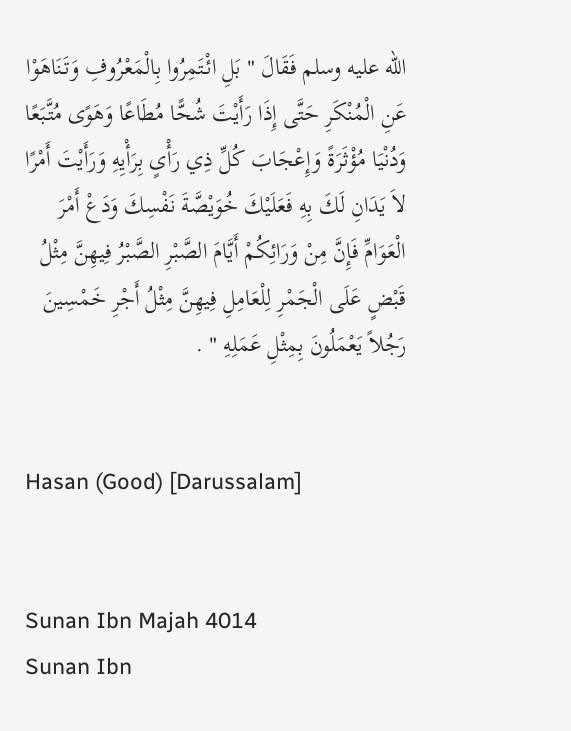الله عليه وسلم فَقَالَ " بَلِ ائْتَمِرُوا بِالْمَعْرُوفِ وَتَنَاهَوْا عَنِ الْمُنْكَرِ حَتَّى إِذَا رَأَيْتَ شُحًّا مُطَاعًا وَهَوًى مُتَّبَعًا وَدُنْيَا مُؤْثَرَةً وَإِعْجَابَ كُلِّ ذِي رَأْىٍ بِرَأْيِهِ وَرَأَيْتَ أَمْرًا لاَ يَدَانِ لَكَ بِهِ فَعَلَيْكَ خُوَيْصَّةَ نَفْسِكَ وَدَعْ أَمْرَ الْعَوَامِّ فَإِنَّ مِنْ وَرَائِكُمْ أَيَّامَ الصَّبْرِ الصَّبْرُ فِيهِنَّ مِثْلُ قَبْضٍ عَلَى الْجَمْرِ لِلْعَامِلِ فِيهِنَّ مِثْلُ أَجْرِ خَمْسِينَ رَجُلاً يَعْمَلُونَ بِمِثْلِ عَمَلِهِ " .


Hasan (Good) [Darussalam]


Sunan Ibn Majah 4014
Sunan Ibn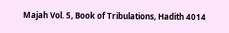Majah Vol. 5, Book of Tribulations, Hadith 4014